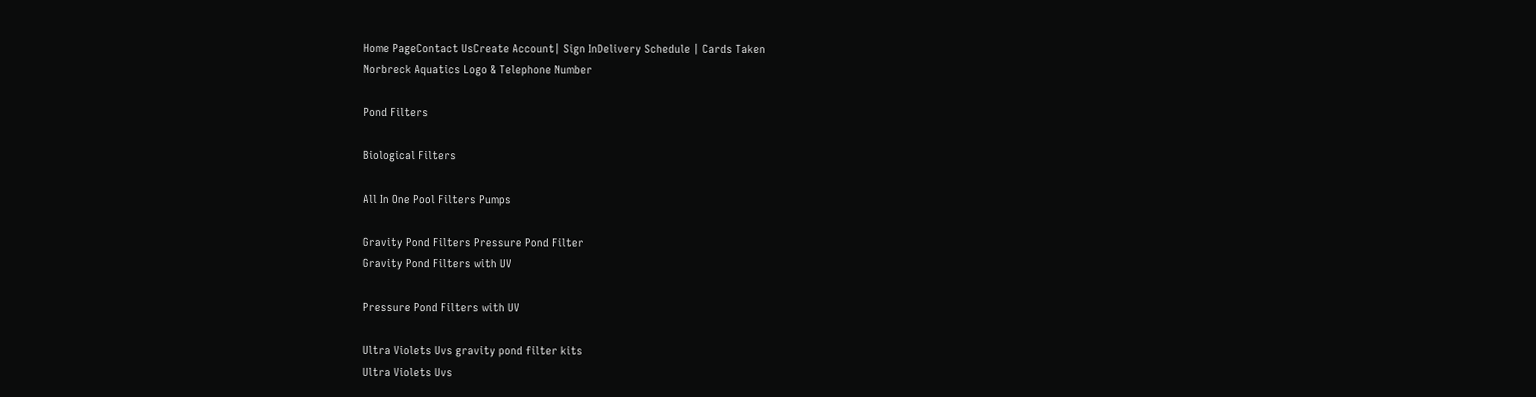Home PageContact UsCreate Account| Sign InDelivery Schedule | Cards Taken
Norbreck Aquatics Logo & Telephone Number

Pond Filters

Biological Filters

All In One Pool Filters Pumps

Gravity Pond Filters Pressure Pond Filter
Gravity Pond Filters with UV

Pressure Pond Filters with UV

Ultra Violets Uvs gravity pond filter kits
Ultra Violets Uvs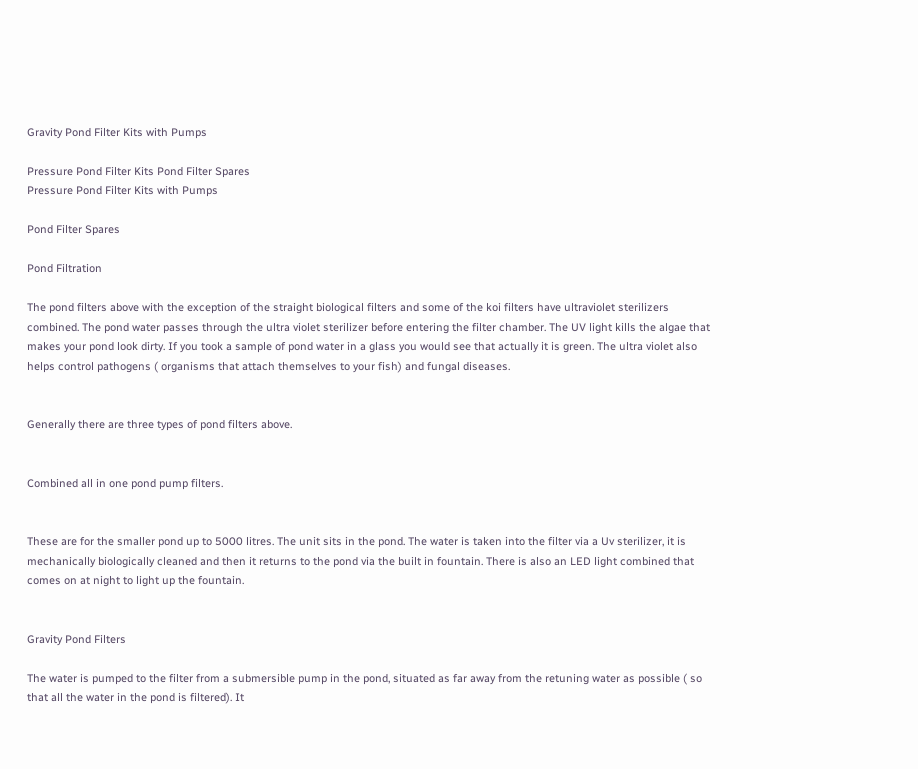Gravity Pond Filter Kits with Pumps

Pressure Pond Filter Kits Pond Filter Spares
Pressure Pond Filter Kits with Pumps

Pond Filter Spares

Pond Filtration

The pond filters above with the exception of the straight biological filters and some of the koi filters have ultraviolet sterilizers combined. The pond water passes through the ultra violet sterilizer before entering the filter chamber. The UV light kills the algae that makes your pond look dirty. If you took a sample of pond water in a glass you would see that actually it is green. The ultra violet also helps control pathogens ( organisms that attach themselves to your fish) and fungal diseases.


Generally there are three types of pond filters above.


Combined all in one pond pump filters.


These are for the smaller pond up to 5000 litres. The unit sits in the pond. The water is taken into the filter via a Uv sterilizer, it is mechanically biologically cleaned and then it returns to the pond via the built in fountain. There is also an LED light combined that comes on at night to light up the fountain.


Gravity Pond Filters

The water is pumped to the filter from a submersible pump in the pond, situated as far away from the retuning water as possible ( so that all the water in the pond is filtered). It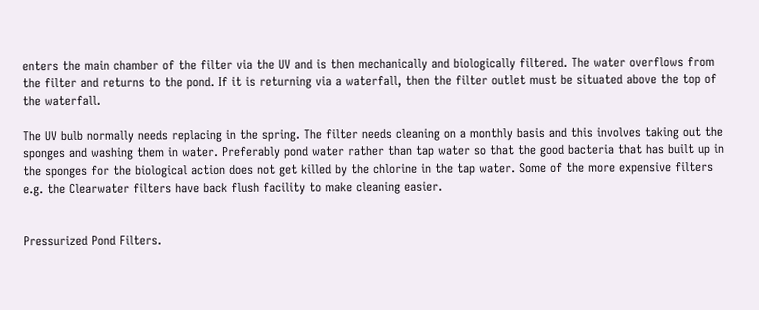enters the main chamber of the filter via the UV and is then mechanically and biologically filtered. The water overflows from the filter and returns to the pond. If it is returning via a waterfall, then the filter outlet must be situated above the top of the waterfall.

The UV bulb normally needs replacing in the spring. The filter needs cleaning on a monthly basis and this involves taking out the sponges and washing them in water. Preferably pond water rather than tap water so that the good bacteria that has built up in the sponges for the biological action does not get killed by the chlorine in the tap water. Some of the more expensive filters e.g. the Clearwater filters have back flush facility to make cleaning easier.


Pressurized Pond Filters.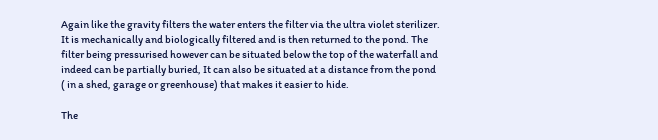Again like the gravity filters the water enters the filter via the ultra violet sterilizer. It is mechanically and biologically filtered and is then returned to the pond. The filter being pressurised however can be situated below the top of the waterfall and indeed can be partially buried, It can also be situated at a distance from the pond ( in a shed, garage or greenhouse) that makes it easier to hide.

The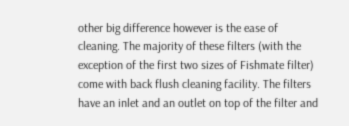other big difference however is the ease of cleaning. The majority of these filters (with the exception of the first two sizes of Fishmate filter) come with back flush cleaning facility. The filters have an inlet and an outlet on top of the filter and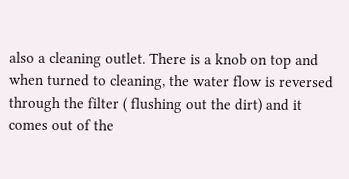also a cleaning outlet. There is a knob on top and when turned to cleaning, the water flow is reversed through the filter ( flushing out the dirt) and it comes out of the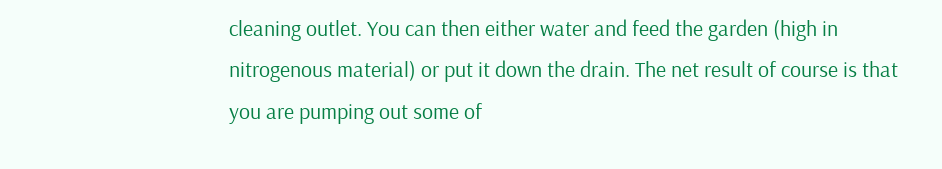cleaning outlet. You can then either water and feed the garden (high in nitrogenous material) or put it down the drain. The net result of course is that you are pumping out some of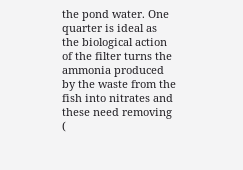the pond water. One quarter is ideal as the biological action of the filter turns the ammonia produced by the waste from the fish into nitrates and these need removing (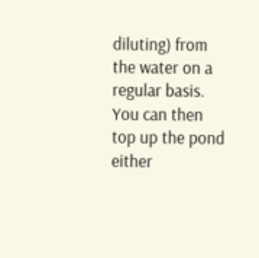diluting) from the water on a regular basis. You can then top up the pond either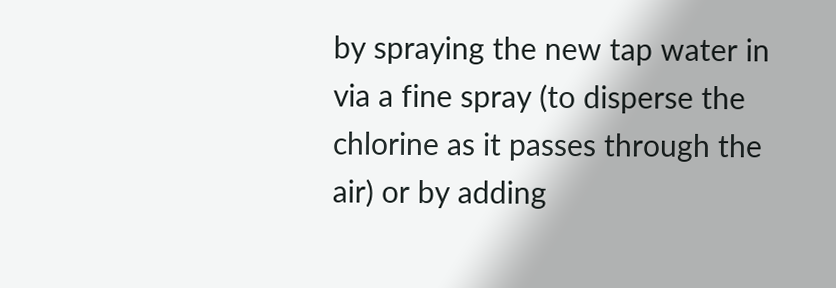by spraying the new tap water in via a fine spray (to disperse the chlorine as it passes through the air) or by adding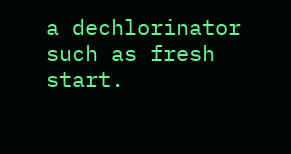a dechlorinator such as fresh start.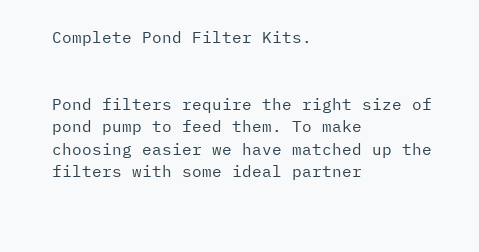Complete Pond Filter Kits.


Pond filters require the right size of pond pump to feed them. To make choosing easier we have matched up the filters with some ideal partner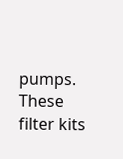pumps. These filter kits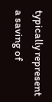typically represent a saving of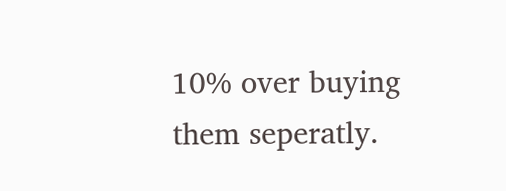10% over buying them seperatly.